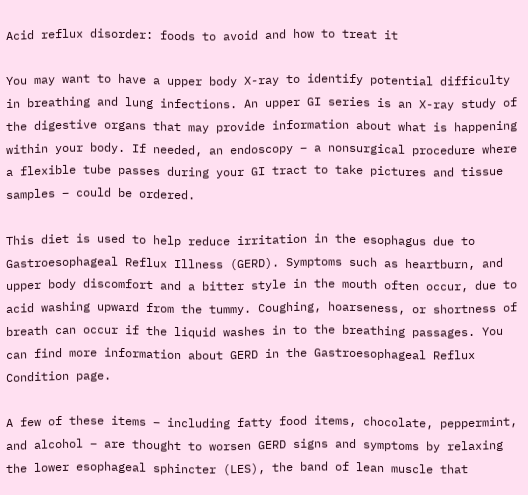Acid reflux disorder: foods to avoid and how to treat it

You may want to have a upper body X-ray to identify potential difficulty in breathing and lung infections. An upper GI series is an X-ray study of the digestive organs that may provide information about what is happening within your body. If needed, an endoscopy – a nonsurgical procedure where a flexible tube passes during your GI tract to take pictures and tissue samples – could be ordered.

This diet is used to help reduce irritation in the esophagus due to Gastroesophageal Reflux Illness (GERD). Symptoms such as heartburn, and upper body discomfort and a bitter style in the mouth often occur, due to acid washing upward from the tummy. Coughing, hoarseness, or shortness of breath can occur if the liquid washes in to the breathing passages. You can find more information about GERD in the Gastroesophageal Reflux Condition page.

A few of these items – including fatty food items, chocolate, peppermint, and alcohol – are thought to worsen GERD signs and symptoms by relaxing the lower esophageal sphincter (LES), the band of lean muscle that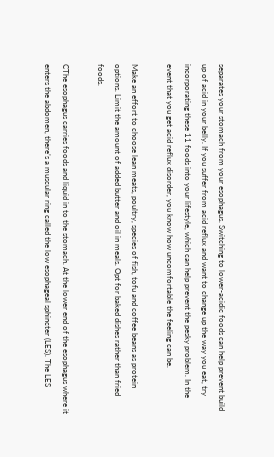separates your stomach from your esophagus. Switching to lower-acidic foods can help prevent build up of acid in your belly. If you suffer from acid reflux and want to change up the way you eat, try incorporating these 11 foods into your lifestyle, which can help prevent the pesky problem. In the event that you get acid reflux disorder, you know how uncomfortable the feeling can be.

Make an effort to choose lean meats, poultry, species of fish, tofu and coffee beans as protein options. Limit the amount of added butter and oil in meals. Opt for baked dishes rather than fried foods.

CThe esophagus carries foods and liquid in to the stomach. At the lower end of the esophagus where it enters the abdomen, there’s a muscular ring called the low esophageal sphincter (LES). The LES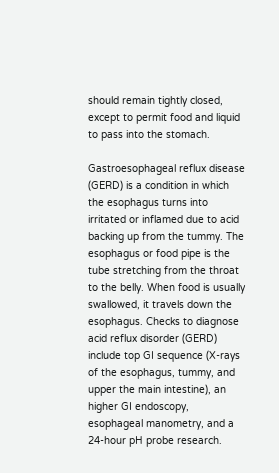should remain tightly closed, except to permit food and liquid to pass into the stomach.

Gastroesophageal reflux disease (GERD) is a condition in which the esophagus turns into irritated or inflamed due to acid backing up from the tummy. The esophagus or food pipe is the tube stretching from the throat to the belly. When food is usually swallowed, it travels down the esophagus. Checks to diagnose acid reflux disorder (GERD) include top GI sequence (X-rays of the esophagus, tummy, and upper the main intestine), an higher GI endoscopy, esophageal manometry, and a 24-hour pH probe research.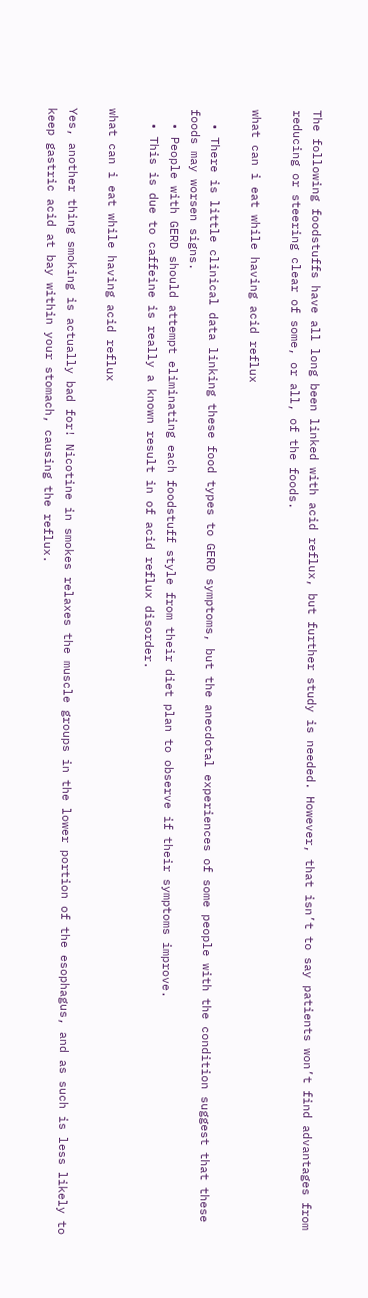The following foodstuffs have all long been linked with acid reflux, but further study is needed. However, that isn’t to say patients won’t find advantages from reducing or steering clear of some, or all, of the foods.

what can i eat while having acid reflux

  • There is little clinical data linking these food types to GERD symptoms, but the anecdotal experiences of some people with the condition suggest that these foods may worsen signs.
  • People with GERD should attempt eliminating each foodstuff style from their diet plan to observe if their symptoms improve.
  • This is due to caffeine is really a known result in of acid reflux disorder.

what can i eat while having acid reflux

Yes, another thing smoking is actually bad for! Nicotine in smokes relaxes the muscle groups in the lower portion of the esophagus, and as such is less likely to keep gastric acid at bay within your stomach, causing the reflux.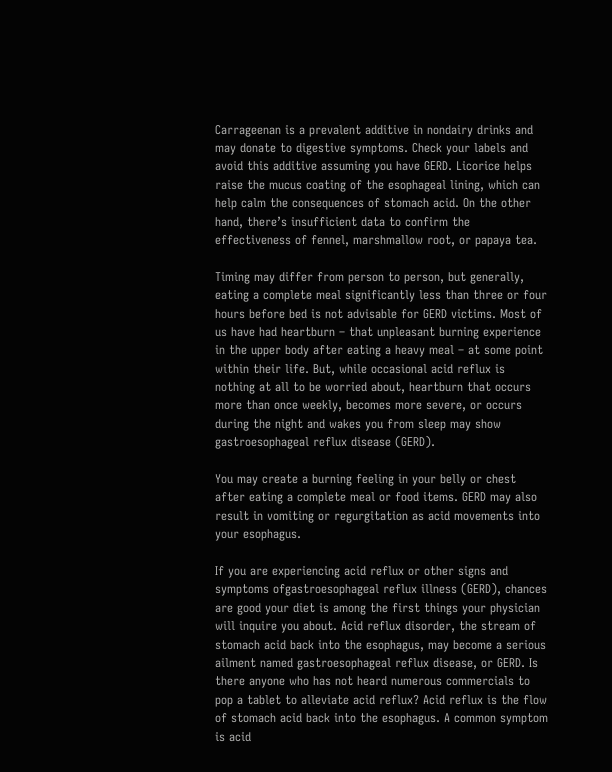Carrageenan is a prevalent additive in nondairy drinks and may donate to digestive symptoms. Check your labels and avoid this additive assuming you have GERD. Licorice helps raise the mucus coating of the esophageal lining, which can help calm the consequences of stomach acid. On the other hand, there’s insufficient data to confirm the effectiveness of fennel, marshmallow root, or papaya tea.

Timing may differ from person to person, but generally, eating a complete meal significantly less than three or four hours before bed is not advisable for GERD victims. Most of us have had heartburn – that unpleasant burning experience in the upper body after eating a heavy meal – at some point within their life. But, while occasional acid reflux is nothing at all to be worried about, heartburn that occurs more than once weekly, becomes more severe, or occurs during the night and wakes you from sleep may show gastroesophageal reflux disease (GERD).

You may create a burning feeling in your belly or chest after eating a complete meal or food items. GERD may also result in vomiting or regurgitation as acid movements into your esophagus.

If you are experiencing acid reflux or other signs and symptoms ofgastroesophageal reflux illness (GERD), chances are good your diet is among the first things your physician will inquire you about. Acid reflux disorder, the stream of stomach acid back into the esophagus, may become a serious ailment named gastroesophageal reflux disease, or GERD. Is there anyone who has not heard numerous commercials to pop a tablet to alleviate acid reflux? Acid reflux is the flow of stomach acid back into the esophagus. A common symptom is acid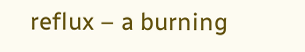reflux – a burning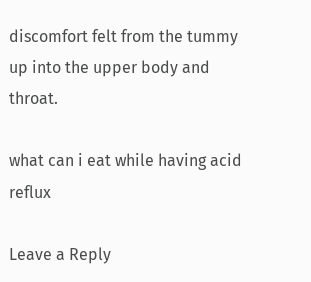discomfort felt from the tummy up into the upper body and throat.

what can i eat while having acid reflux

Leave a Reply